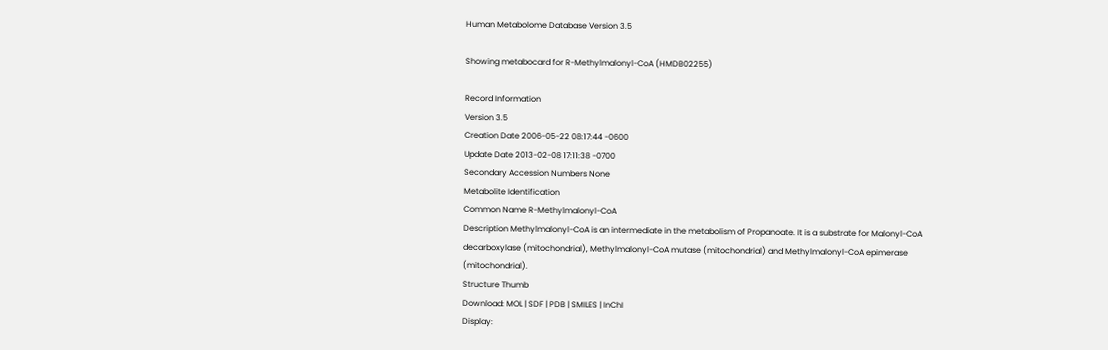Human Metabolome Database Version 3.5

Showing metabocard for R-Methylmalonyl-CoA (HMDB02255)

Record Information
Version 3.5
Creation Date 2006-05-22 08:17:44 -0600
Update Date 2013-02-08 17:11:38 -0700
Secondary Accession Numbers None
Metabolite Identification
Common Name R-Methylmalonyl-CoA
Description Methylmalonyl-CoA is an intermediate in the metabolism of Propanoate. It is a substrate for Malonyl-CoA decarboxylase (mitochondrial), Methylmalonyl-CoA mutase (mitochondrial) and Methylmalonyl-CoA epimerase (mitochondrial).
Structure Thumb
Download: MOL | SDF | PDB | SMILES | InChI
Display: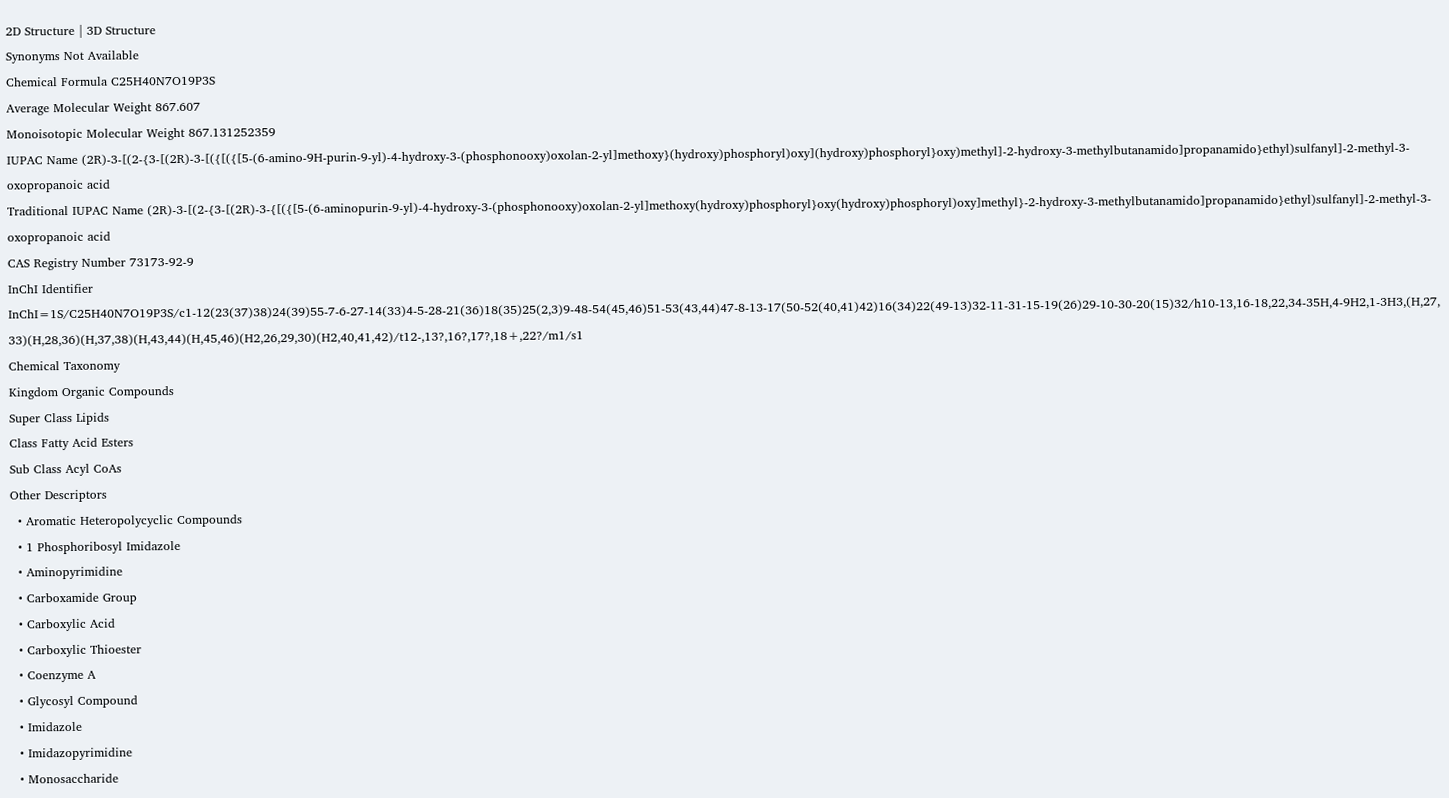2D Structure | 3D Structure
Synonyms Not Available
Chemical Formula C25H40N7O19P3S
Average Molecular Weight 867.607
Monoisotopic Molecular Weight 867.131252359
IUPAC Name (2R)-3-[(2-{3-[(2R)-3-[({[({[5-(6-amino-9H-purin-9-yl)-4-hydroxy-3-(phosphonooxy)oxolan-2-yl]methoxy}(hydroxy)phosphoryl)oxy](hydroxy)phosphoryl}oxy)methyl]-2-hydroxy-3-methylbutanamido]propanamido}ethyl)sulfanyl]-2-methyl-3-oxopropanoic acid
Traditional IUPAC Name (2R)-3-[(2-{3-[(2R)-3-{[({[5-(6-aminopurin-9-yl)-4-hydroxy-3-(phosphonooxy)oxolan-2-yl]methoxy(hydroxy)phosphoryl}oxy(hydroxy)phosphoryl)oxy]methyl}-2-hydroxy-3-methylbutanamido]propanamido}ethyl)sulfanyl]-2-methyl-3-oxopropanoic acid
CAS Registry Number 73173-92-9
InChI Identifier InChI=1S/C25H40N7O19P3S/c1-12(23(37)38)24(39)55-7-6-27-14(33)4-5-28-21(36)18(35)25(2,3)9-48-54(45,46)51-53(43,44)47-8-13-17(50-52(40,41)42)16(34)22(49-13)32-11-31-15-19(26)29-10-30-20(15)32/h10-13,16-18,22,34-35H,4-9H2,1-3H3,(H,27,33)(H,28,36)(H,37,38)(H,43,44)(H,45,46)(H2,26,29,30)(H2,40,41,42)/t12-,13?,16?,17?,18+,22?/m1/s1
Chemical Taxonomy
Kingdom Organic Compounds
Super Class Lipids
Class Fatty Acid Esters
Sub Class Acyl CoAs
Other Descriptors
  • Aromatic Heteropolycyclic Compounds
  • 1 Phosphoribosyl Imidazole
  • Aminopyrimidine
  • Carboxamide Group
  • Carboxylic Acid
  • Carboxylic Thioester
  • Coenzyme A
  • Glycosyl Compound
  • Imidazole
  • Imidazopyrimidine
  • Monosaccharide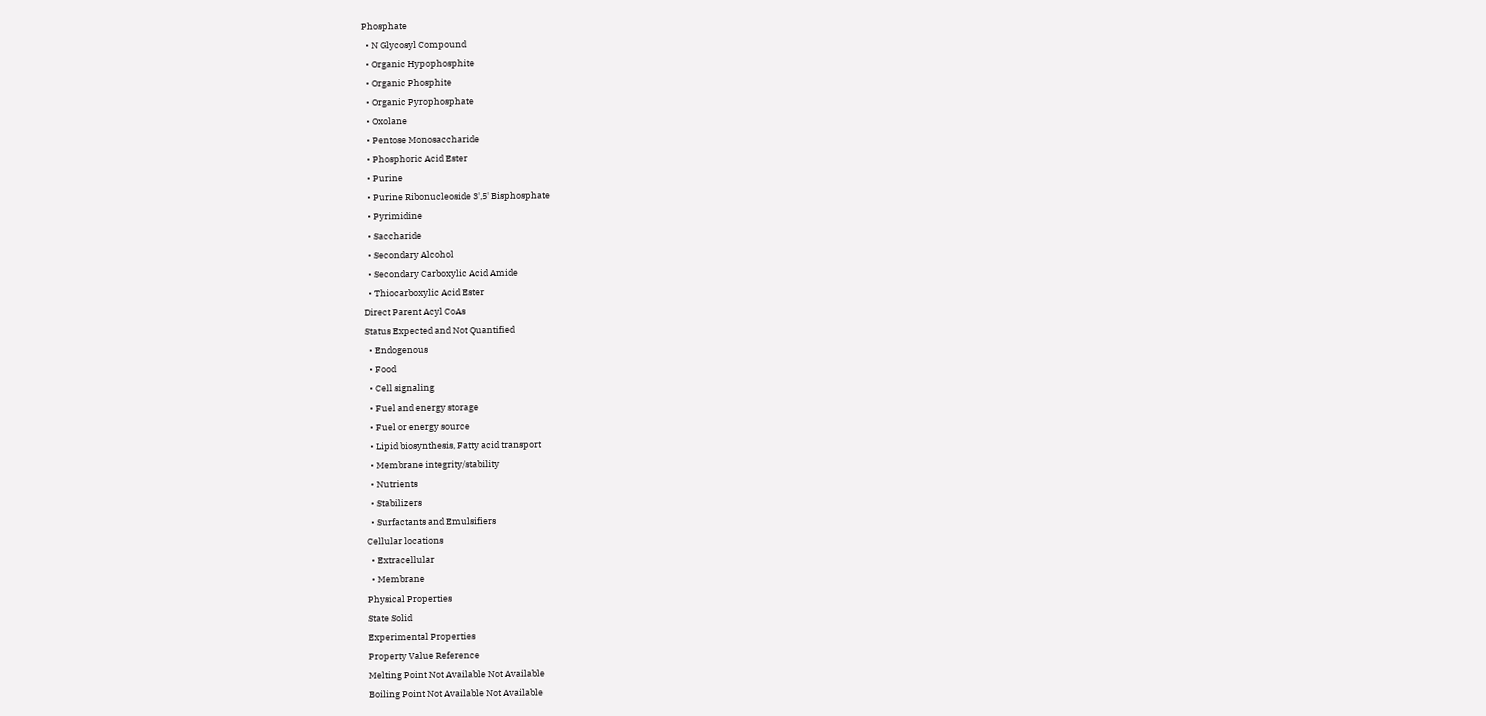Phosphate
  • N Glycosyl Compound
  • Organic Hypophosphite
  • Organic Phosphite
  • Organic Pyrophosphate
  • Oxolane
  • Pentose Monosaccharide
  • Phosphoric Acid Ester
  • Purine
  • Purine Ribonucleoside 3',5' Bisphosphate
  • Pyrimidine
  • Saccharide
  • Secondary Alcohol
  • Secondary Carboxylic Acid Amide
  • Thiocarboxylic Acid Ester
Direct Parent Acyl CoAs
Status Expected and Not Quantified
  • Endogenous
  • Food
  • Cell signaling
  • Fuel and energy storage
  • Fuel or energy source
  • Lipid biosynthesis, Fatty acid transport
  • Membrane integrity/stability
  • Nutrients
  • Stabilizers
  • Surfactants and Emulsifiers
Cellular locations
  • Extracellular
  • Membrane
Physical Properties
State Solid
Experimental Properties
Property Value Reference
Melting Point Not Available Not Available
Boiling Point Not Available Not Available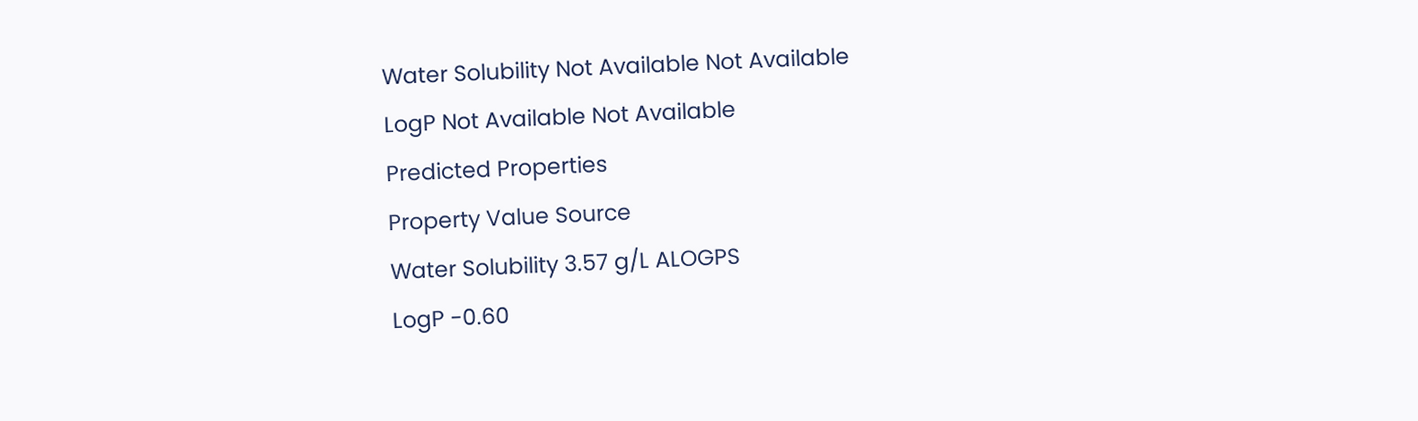Water Solubility Not Available Not Available
LogP Not Available Not Available
Predicted Properties
Property Value Source
Water Solubility 3.57 g/L ALOGPS
LogP -0.60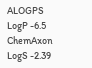ALOGPS
LogP -6.5 ChemAxon
LogS -2.39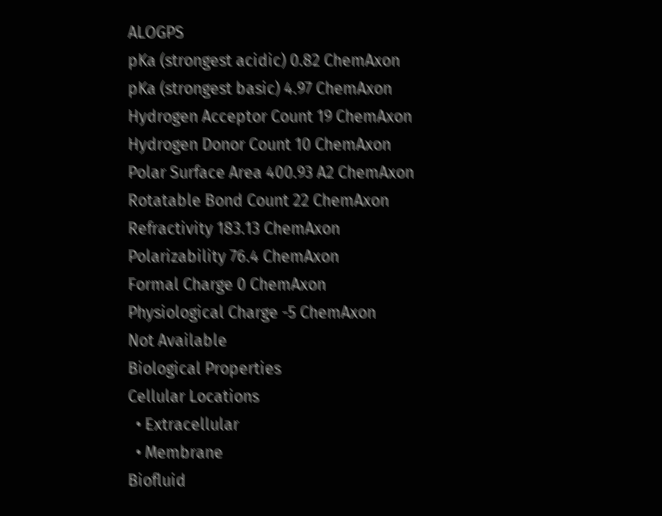ALOGPS
pKa (strongest acidic) 0.82 ChemAxon
pKa (strongest basic) 4.97 ChemAxon
Hydrogen Acceptor Count 19 ChemAxon
Hydrogen Donor Count 10 ChemAxon
Polar Surface Area 400.93 A2 ChemAxon
Rotatable Bond Count 22 ChemAxon
Refractivity 183.13 ChemAxon
Polarizability 76.4 ChemAxon
Formal Charge 0 ChemAxon
Physiological Charge -5 ChemAxon
Not Available
Biological Properties
Cellular Locations
  • Extracellular
  • Membrane
Biofluid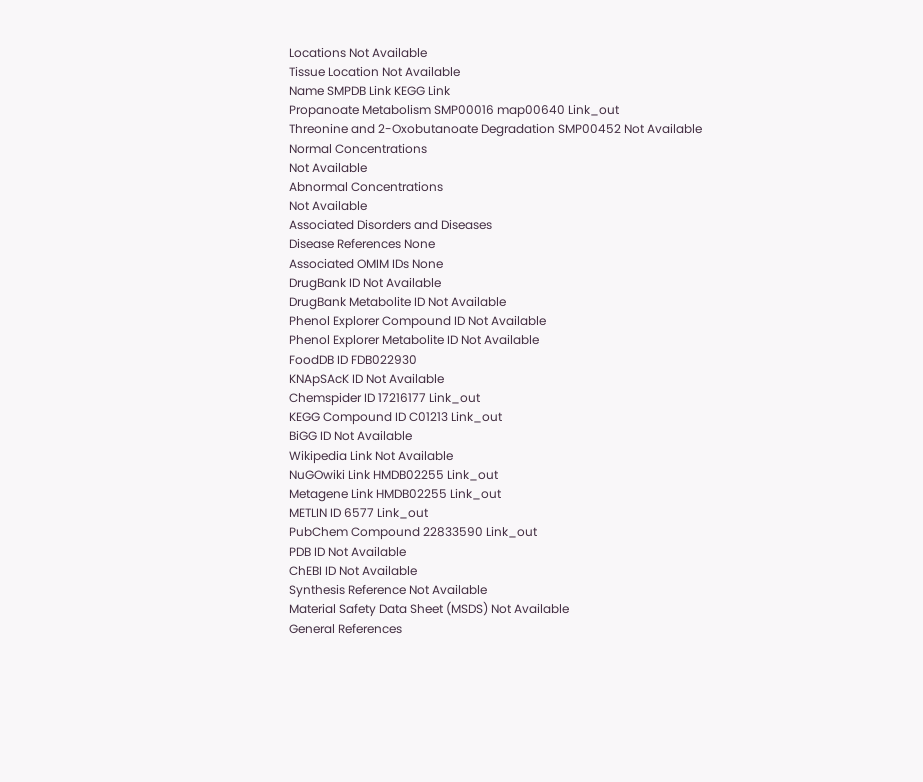Locations Not Available
Tissue Location Not Available
Name SMPDB Link KEGG Link
Propanoate Metabolism SMP00016 map00640 Link_out
Threonine and 2-Oxobutanoate Degradation SMP00452 Not Available
Normal Concentrations
Not Available
Abnormal Concentrations
Not Available
Associated Disorders and Diseases
Disease References None
Associated OMIM IDs None
DrugBank ID Not Available
DrugBank Metabolite ID Not Available
Phenol Explorer Compound ID Not Available
Phenol Explorer Metabolite ID Not Available
FoodDB ID FDB022930
KNApSAcK ID Not Available
Chemspider ID 17216177 Link_out
KEGG Compound ID C01213 Link_out
BiGG ID Not Available
Wikipedia Link Not Available
NuGOwiki Link HMDB02255 Link_out
Metagene Link HMDB02255 Link_out
METLIN ID 6577 Link_out
PubChem Compound 22833590 Link_out
PDB ID Not Available
ChEBI ID Not Available
Synthesis Reference Not Available
Material Safety Data Sheet (MSDS) Not Available
General References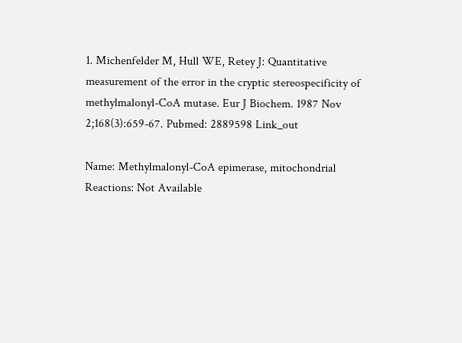1. Michenfelder M, Hull WE, Retey J: Quantitative measurement of the error in the cryptic stereospecificity of methylmalonyl-CoA mutase. Eur J Biochem. 1987 Nov 2;168(3):659-67. Pubmed: 2889598 Link_out

Name: Methylmalonyl-CoA epimerase, mitochondrial
Reactions: Not Available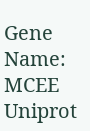Gene Name: MCEE
Uniprot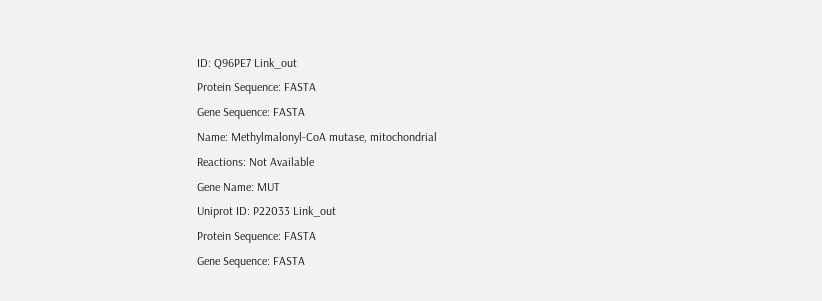ID: Q96PE7 Link_out
Protein Sequence: FASTA
Gene Sequence: FASTA
Name: Methylmalonyl-CoA mutase, mitochondrial
Reactions: Not Available
Gene Name: MUT
Uniprot ID: P22033 Link_out
Protein Sequence: FASTA
Gene Sequence: FASTA